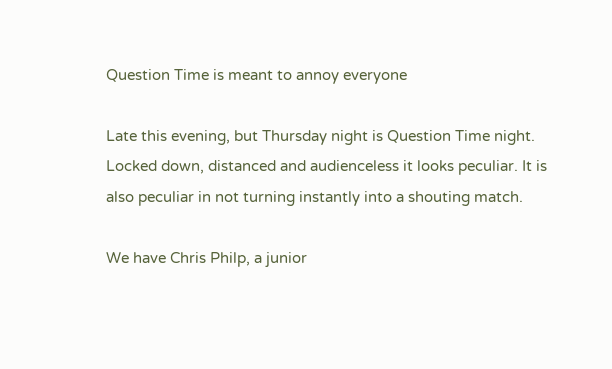Question Time is meant to annoy everyone

Late this evening, but Thursday night is Question Time night. Locked down, distanced and audienceless it looks peculiar. It is also peculiar in not turning instantly into a shouting match.

We have Chris Philp, a junior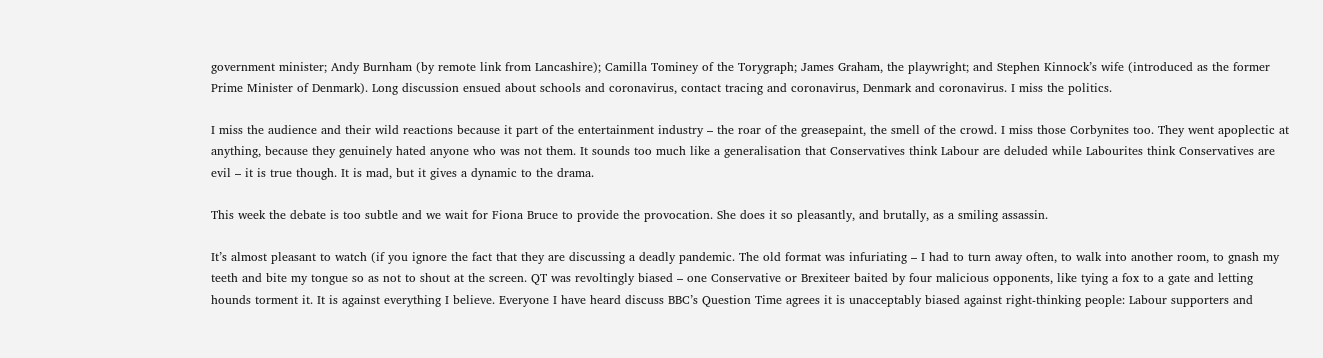government minister; Andy Burnham (by remote link from Lancashire); Camilla Tominey of the Torygraph; James Graham, the playwright; and Stephen Kinnock’s wife (introduced as the former Prime Minister of Denmark). Long discussion ensued about schools and coronavirus, contact tracing and coronavirus, Denmark and coronavirus. I miss the politics.

I miss the audience and their wild reactions because it part of the entertainment industry – the roar of the greasepaint, the smell of the crowd. I miss those Corbynites too. They went apoplectic at anything, because they genuinely hated anyone who was not them. It sounds too much like a generalisation that Conservatives think Labour are deluded while Labourites think Conservatives are evil – it is true though. It is mad, but it gives a dynamic to the drama.

This week the debate is too subtle and we wait for Fiona Bruce to provide the provocation. She does it so pleasantly, and brutally, as a smiling assassin.

It’s almost pleasant to watch (if you ignore the fact that they are discussing a deadly pandemic. The old format was infuriating – I had to turn away often, to walk into another room, to gnash my teeth and bite my tongue so as not to shout at the screen. QT was revoltingly biased – one Conservative or Brexiteer baited by four malicious opponents, like tying a fox to a gate and letting hounds torment it. It is against everything I believe. Everyone I have heard discuss BBC’s Question Time agrees it is unacceptably biased against right-thinking people: Labour supporters and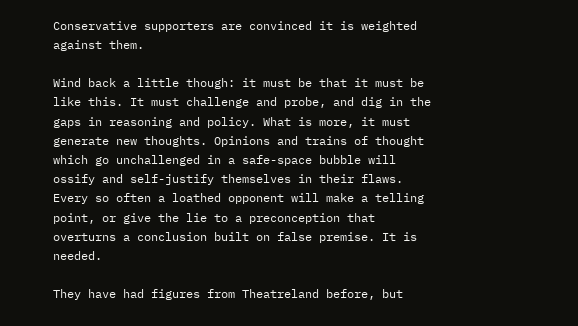Conservative supporters are convinced it is weighted against them.

Wind back a little though: it must be that it must be like this. It must challenge and probe, and dig in the gaps in reasoning and policy. What is more, it must generate new thoughts. Opinions and trains of thought which go unchallenged in a safe-space bubble will ossify and self-justify themselves in their flaws. Every so often a loathed opponent will make a telling point, or give the lie to a preconception that overturns a conclusion built on false premise. It is needed.

They have had figures from Theatreland before, but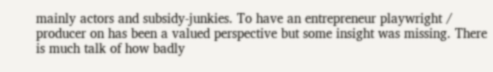mainly actors and subsidy-junkies. To have an entrepreneur playwright / producer on has been a valued perspective but some insight was missing. There is much talk of how badly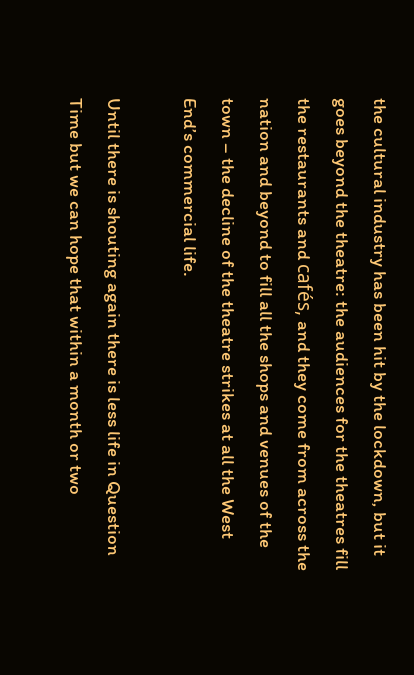the cultural industry has been hit by the lockdown, but it goes beyond the theatre: the audiences for the theatres fill the restaurants and cafés, and they come from across the nation and beyond to fill all the shops and venues of the town – the decline of the theatre strikes at all the West End’s commercial life.

Until there is shouting again there is less life in Question Time but we can hope that within a month or two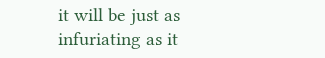it will be just as infuriating as it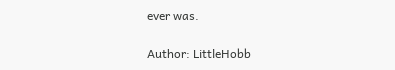ever was.

Author: LittleHobb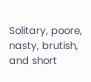Solitary, poore, nasty, brutish, and short